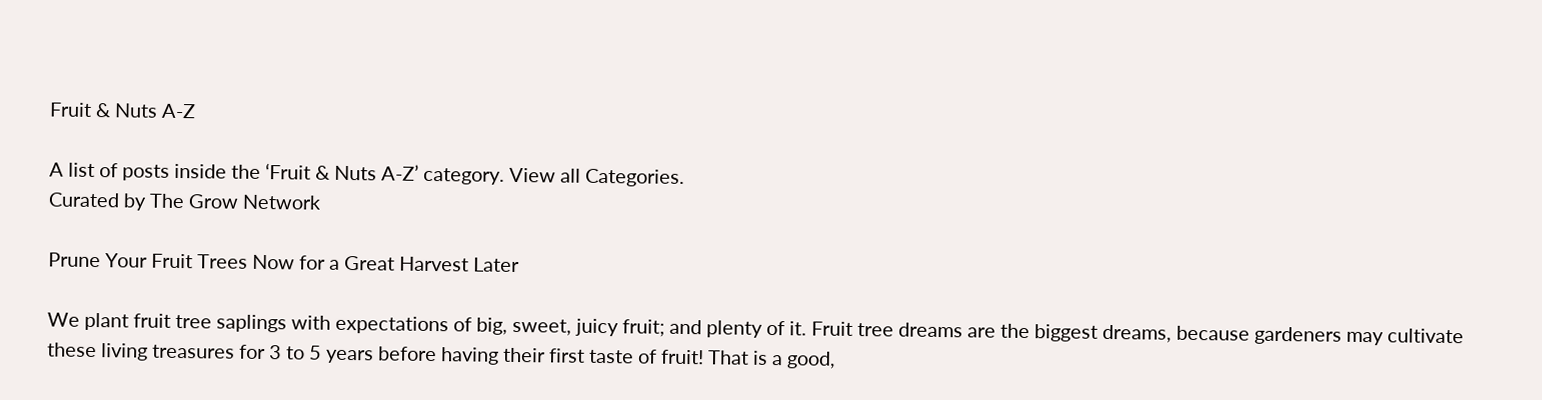Fruit & Nuts A-Z

A list of posts inside the ‘Fruit & Nuts A-Z’ category. View all Categories.
Curated by The Grow Network

Prune Your Fruit Trees Now for a Great Harvest Later

We plant fruit tree saplings with expectations of big, sweet, juicy fruit; and plenty of it. Fruit tree dreams are the biggest dreams, because gardeners may cultivate these living treasures for 3 to 5 years before having their first taste of fruit! That is a good,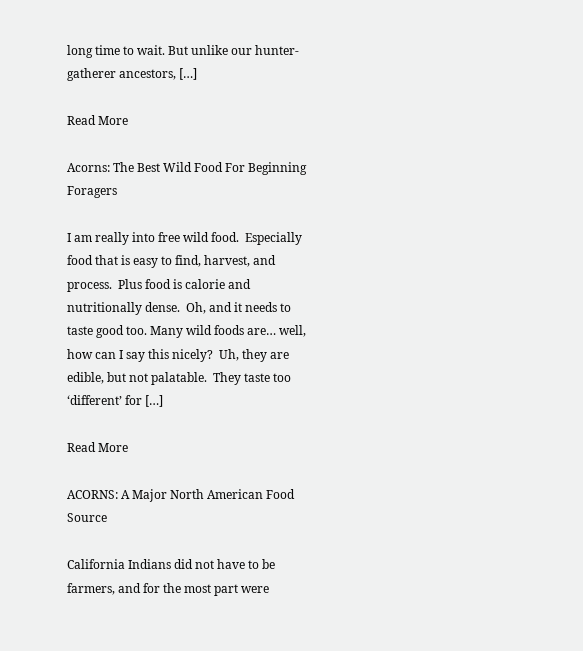long time to wait. But unlike our hunter-gatherer ancestors, […]

Read More

Acorns: The Best Wild Food For Beginning Foragers

I am really into free wild food.  Especially food that is easy to find, harvest, and process.  Plus food is calorie and nutritionally dense.  Oh, and it needs to taste good too. Many wild foods are… well, how can I say this nicely?  Uh, they are edible, but not palatable.  They taste too ‘different’ for […]

Read More

ACORNS: A Major North American Food Source

California Indians did not have to be farmers, and for the most part were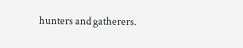hunters and gatherers.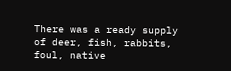There was a ready supply of deer, fish, rabbits, foul, native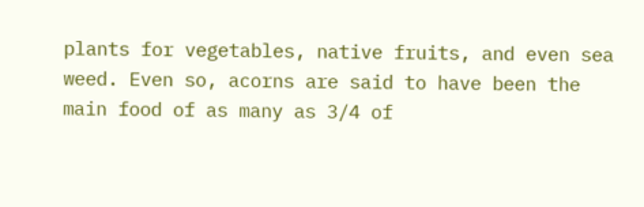plants for vegetables, native fruits, and even sea weed. Even so, acorns are said to have been the main food of as many as 3/4 of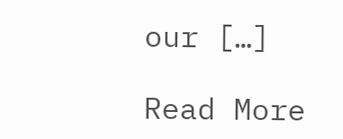our […]

Read More